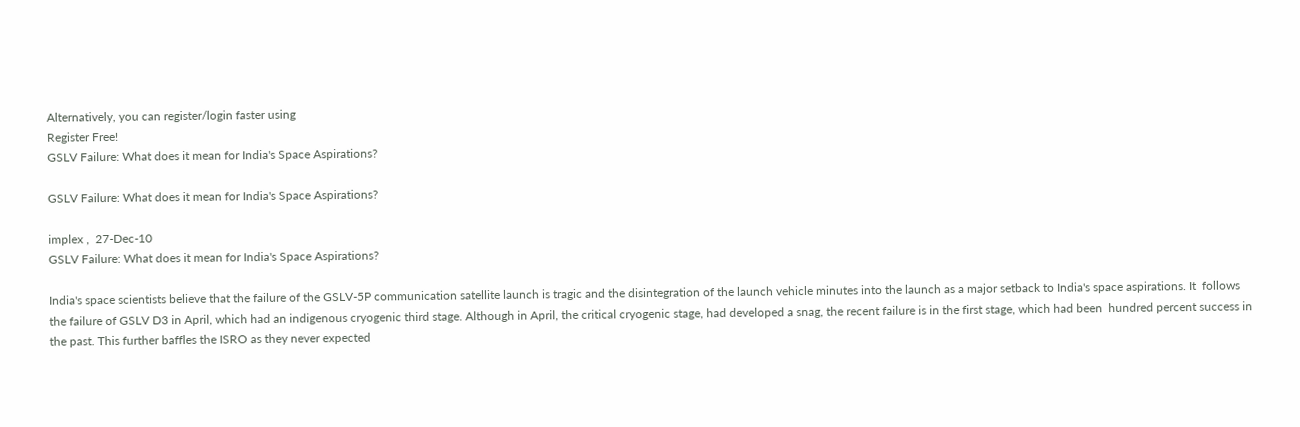Alternatively, you can register/login faster using
Register Free!
GSLV Failure: What does it mean for India's Space Aspirations?

GSLV Failure: What does it mean for India's Space Aspirations?

implex ,  27-Dec-10
GSLV Failure: What does it mean for India's Space Aspirations?

India's space scientists believe that the failure of the GSLV-5P communication satellite launch is tragic and the disintegration of the launch vehicle minutes into the launch as a major setback to India's space aspirations. It  follows the failure of GSLV D3 in April, which had an indigenous cryogenic third stage. Although in April, the critical cryogenic stage, had developed a snag, the recent failure is in the first stage, which had been  hundred percent success in the past. This further baffles the ISRO as they never expected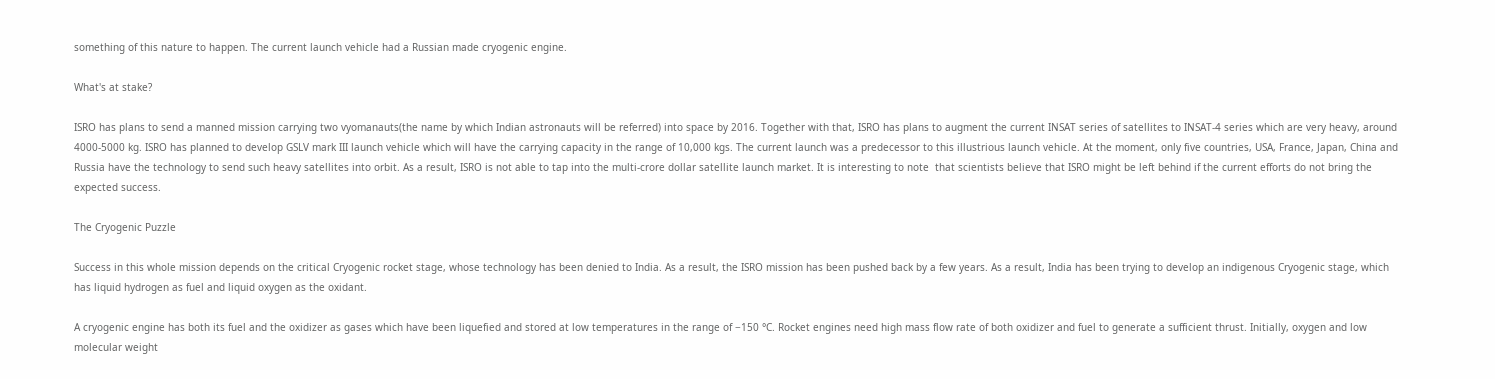something of this nature to happen. The current launch vehicle had a Russian made cryogenic engine.

What's at stake?

ISRO has plans to send a manned mission carrying two vyomanauts(the name by which Indian astronauts will be referred) into space by 2016. Together with that, ISRO has plans to augment the current INSAT series of satellites to INSAT-4 series which are very heavy, around 4000-5000 kg. ISRO has planned to develop GSLV mark III launch vehicle which will have the carrying capacity in the range of 10,000 kgs. The current launch was a predecessor to this illustrious launch vehicle. At the moment, only five countries, USA, France, Japan, China and Russia have the technology to send such heavy satellites into orbit. As a result, ISRO is not able to tap into the multi-crore dollar satellite launch market. It is interesting to note  that scientists believe that ISRO might be left behind if the current efforts do not bring the expected success.

The Cryogenic Puzzle

Success in this whole mission depends on the critical Cryogenic rocket stage, whose technology has been denied to India. As a result, the ISRO mission has been pushed back by a few years. As a result, India has been trying to develop an indigenous Cryogenic stage, which has liquid hydrogen as fuel and liquid oxygen as the oxidant.

A cryogenic engine has both its fuel and the oxidizer as gases which have been liquefied and stored at low temperatures in the range of −150 °C. Rocket engines need high mass flow rate of both oxidizer and fuel to generate a sufficient thrust. Initially, oxygen and low molecular weight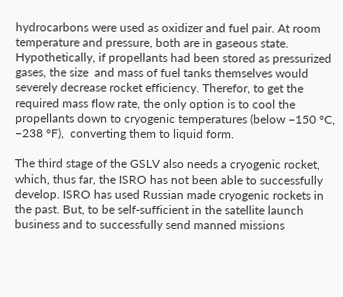hydrocarbons were used as oxidizer and fuel pair. At room temperature and pressure, both are in gaseous state. Hypothetically, if propellants had been stored as pressurized gases, the size  and mass of fuel tanks themselves would severely decrease rocket efficiency. Therefor, to get the required mass flow rate, the only option is to cool the propellants down to cryogenic temperatures (below −150 °C, −238 °F),  converting them to liquid form.

The third stage of the GSLV also needs a cryogenic rocket, which, thus far, the ISRO has not been able to successfully develop. ISRO has used Russian made cryogenic rockets in the past. But, to be self-sufficient in the satellite launch business and to successfully send manned missions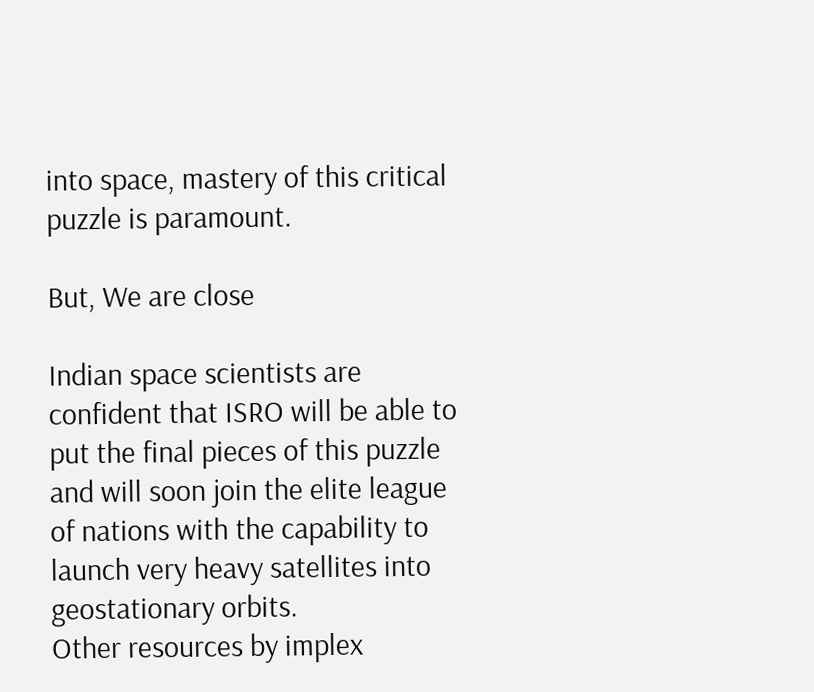into space, mastery of this critical puzzle is paramount.

But, We are close

Indian space scientists are confident that ISRO will be able to put the final pieces of this puzzle and will soon join the elite league of nations with the capability to launch very heavy satellites into geostationary orbits.
Other resources by implex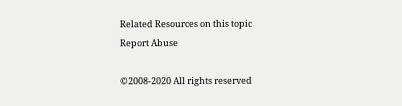Related Resources on this topic
Report Abuse

©2008-2020 All rights reserved